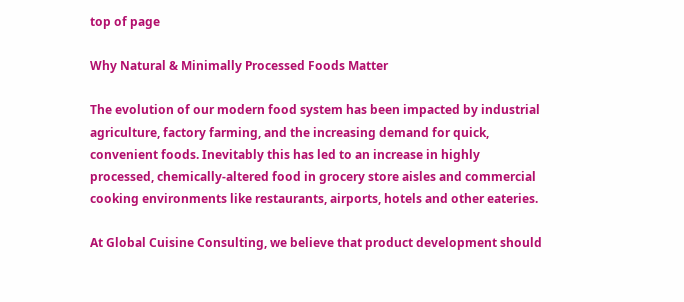top of page

Why Natural & Minimally Processed Foods Matter

The evolution of our modern food system has been impacted by industrial agriculture, factory farming, and the increasing demand for quick, convenient foods. Inevitably this has led to an increase in highly processed, chemically-altered food in grocery store aisles and commercial cooking environments like restaurants, airports, hotels and other eateries.

At Global Cuisine Consulting, we believe that product development should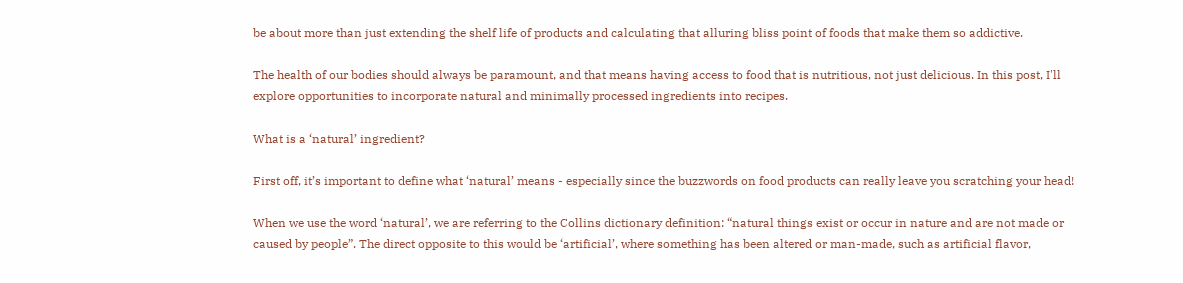be about more than just extending the shelf life of products and calculating that alluring bliss point of foods that make them so addictive.

The health of our bodies should always be paramount, and that means having access to food that is nutritious, not just delicious. In this post, I'll explore opportunities to incorporate natural and minimally processed ingredients into recipes.

What is a ‘natural’ ingredient?

First off, it’s important to define what ‘natural’ means - especially since the buzzwords on food products can really leave you scratching your head!

When we use the word ‘natural’, we are referring to the Collins dictionary definition: “natural things exist or occur in nature and are not made or caused by people”. The direct opposite to this would be ‘artificial’, where something has been altered or man-made, such as artificial flavor,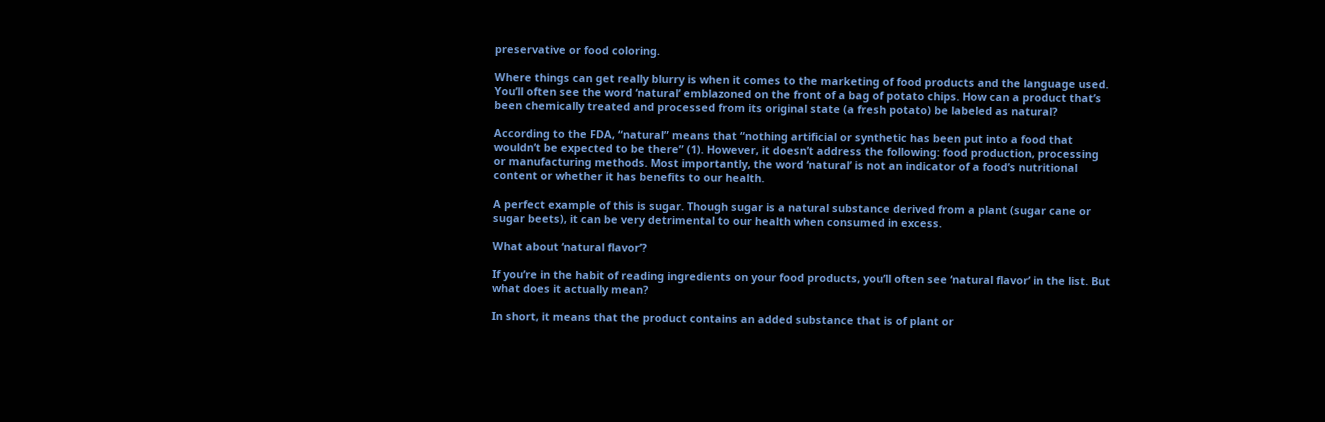preservative or food coloring.

Where things can get really blurry is when it comes to the marketing of food products and the language used. You’ll often see the word ‘natural’ emblazoned on the front of a bag of potato chips. How can a product that’s been chemically treated and processed from its original state (a fresh potato) be labeled as natural?

According to the FDA, “natural” means that “nothing artificial or synthetic has been put into a food that wouldn’t be expected to be there” (1). However, it doesn’t address the following: food production, processing or manufacturing methods. Most importantly, the word ‘natural’ is not an indicator of a food’s nutritional content or whether it has benefits to our health.

A perfect example of this is sugar. Though sugar is a natural substance derived from a plant (sugar cane or sugar beets), it can be very detrimental to our health when consumed in excess.

What about ‘natural flavor’?

If you’re in the habit of reading ingredients on your food products, you’ll often see ‘natural flavor’ in the list. But what does it actually mean?

In short, it means that the product contains an added substance that is of plant or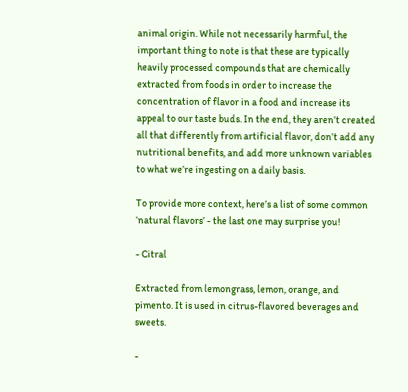animal origin. While not necessarily harmful, the important thing to note is that these are typically heavily processed compounds that are chemically extracted from foods in order to increase the concentration of flavor in a food and increase its appeal to our taste buds. In the end, they aren’t created all that differently from artificial flavor, don’t add any nutritional benefits, and add more unknown variables to what we’re ingesting on a daily basis.

To provide more context, here’s a list of some common ‘natural flavors’ - the last one may surprise you!

- Citral

Extracted from lemongrass, lemon, orange, and pimento. It is used in citrus-flavored beverages and sweets.

-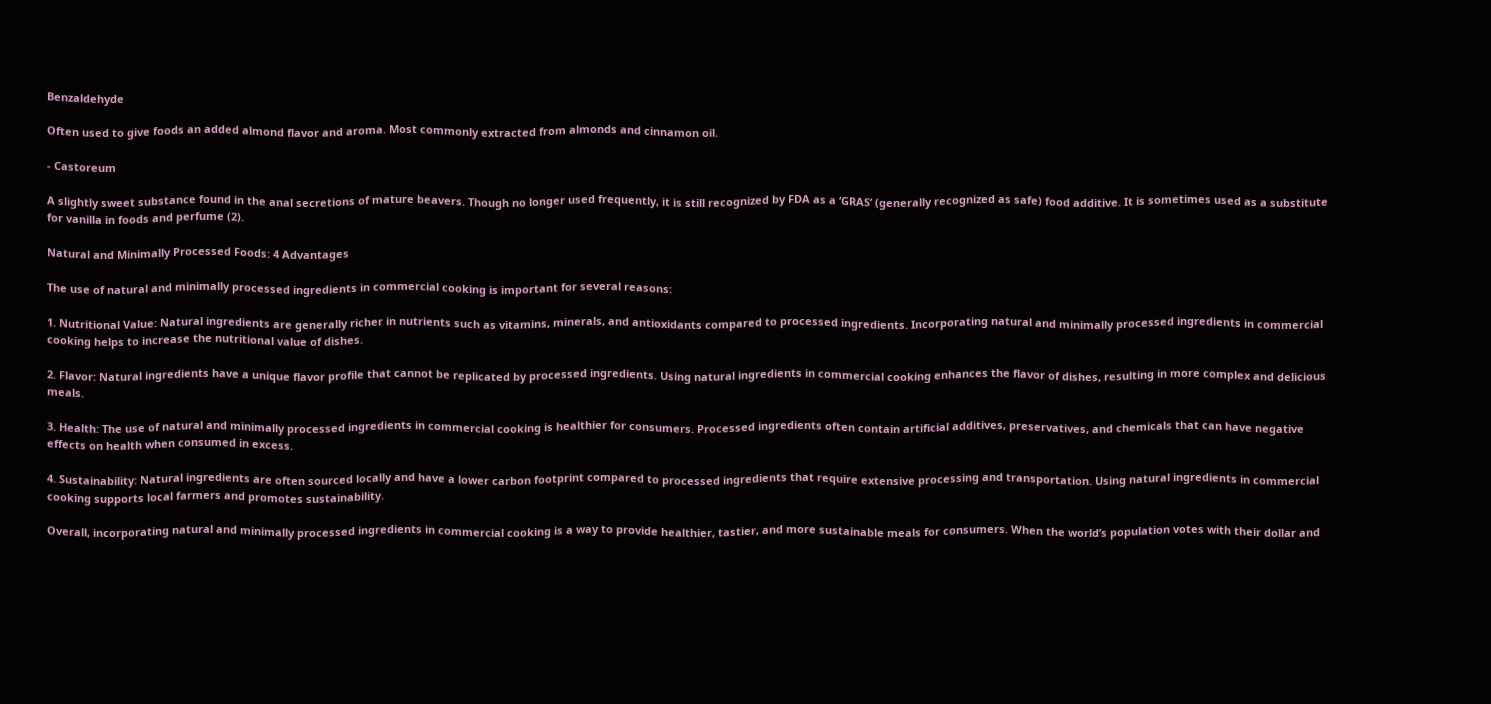Benzaldehyde

Often used to give foods an added almond flavor and aroma. Most commonly extracted from almonds and cinnamon oil.

- Castoreum

A slightly sweet substance found in the anal secretions of mature beavers. Though no longer used frequently, it is still recognized by FDA as a ‘GRAS’ (generally recognized as safe) food additive. It is sometimes used as a substitute for vanilla in foods and perfume (2).

Natural and Minimally Processed Foods: 4 Advantages

The use of natural and minimally processed ingredients in commercial cooking is important for several reasons:

1. Nutritional Value: Natural ingredients are generally richer in nutrients such as vitamins, minerals, and antioxidants compared to processed ingredients. Incorporating natural and minimally processed ingredients in commercial cooking helps to increase the nutritional value of dishes.

2. Flavor: Natural ingredients have a unique flavor profile that cannot be replicated by processed ingredients. Using natural ingredients in commercial cooking enhances the flavor of dishes, resulting in more complex and delicious meals.

3. Health: The use of natural and minimally processed ingredients in commercial cooking is healthier for consumers. Processed ingredients often contain artificial additives, preservatives, and chemicals that can have negative effects on health when consumed in excess.

4. Sustainability: Natural ingredients are often sourced locally and have a lower carbon footprint compared to processed ingredients that require extensive processing and transportation. Using natural ingredients in commercial cooking supports local farmers and promotes sustainability.

Overall, incorporating natural and minimally processed ingredients in commercial cooking is a way to provide healthier, tastier, and more sustainable meals for consumers. When the world’s population votes with their dollar and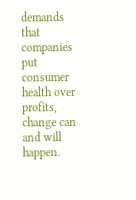demands that companies put consumer health over profits, change can and will happen.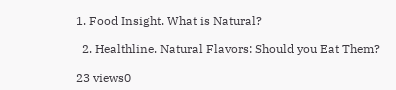1. Food Insight. What is Natural?

  2. Healthline. Natural Flavors: Should you Eat Them?

23 views0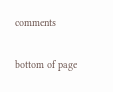comments


bottom of page